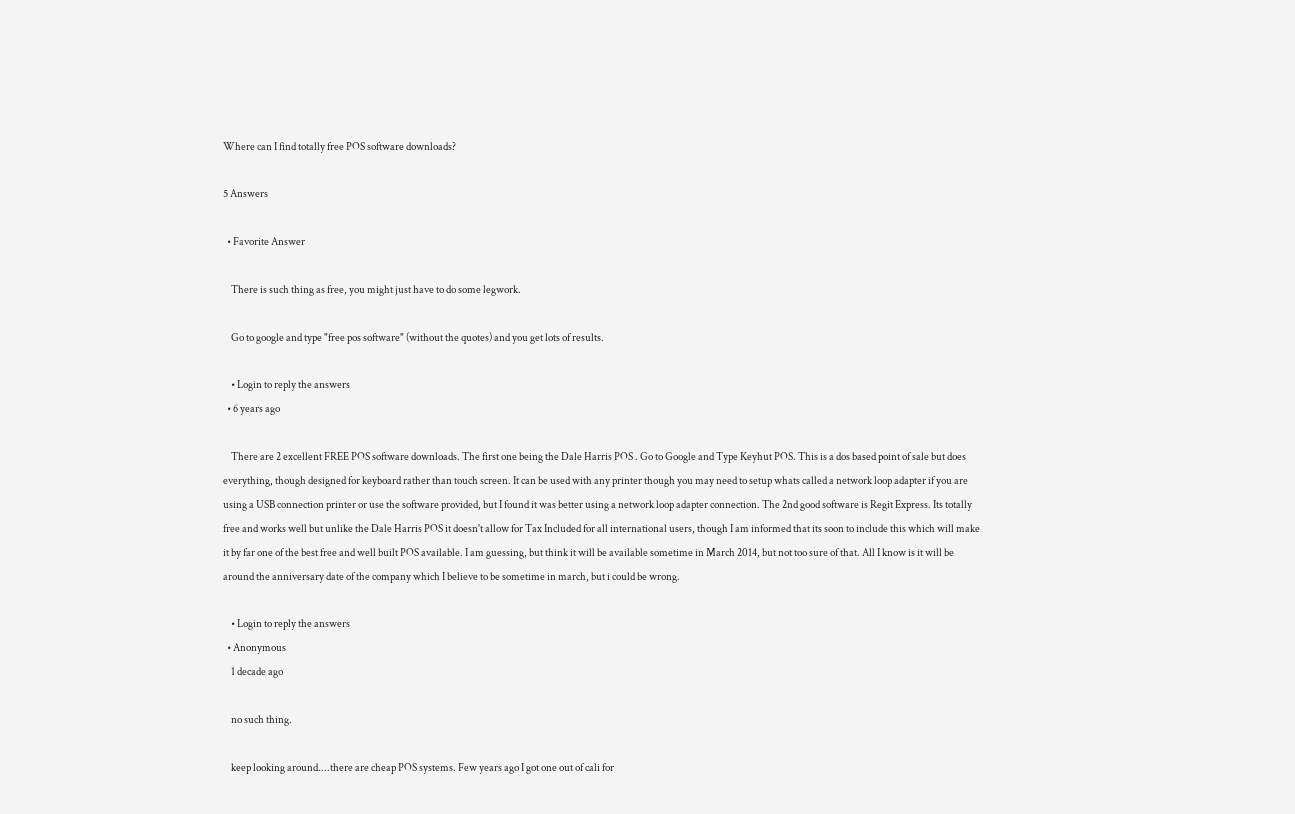Where can I find totally free POS software downloads?

5 Answers

  • Favorite Answer

    There is such thing as free, you might just have to do some legwork.

    Go to google and type "free pos software" (without the quotes) and you get lots of results.

    • Login to reply the answers
  • 6 years ago

    There are 2 excellent FREE POS software downloads. The first one being the Dale Harris POS . Go to Google and Type Keyhut POS. This is a dos based point of sale but does everything, though designed for keyboard rather than touch screen. It can be used with any printer though you may need to setup whats called a network loop adapter if you are using a USB connection printer or use the software provided, but I found it was better using a network loop adapter connection. The 2nd good software is Regit Express. Its totally free and works well but unlike the Dale Harris POS it doesn't allow for Tax Included for all international users, though I am informed that its soon to include this which will make it by far one of the best free and well built POS available. I am guessing, but think it will be available sometime in March 2014, but not too sure of that. All I know is it will be around the anniversary date of the company which I believe to be sometime in march, but i could be wrong.

    • Login to reply the answers
  • Anonymous
    1 decade ago

    no such thing.

    keep looking around....there are cheap POS systems. Few years ago I got one out of cali for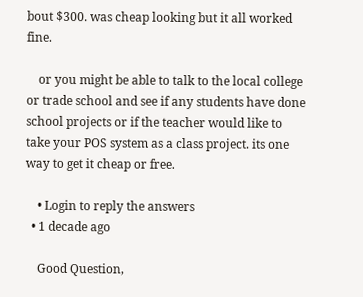bout $300. was cheap looking but it all worked fine.

    or you might be able to talk to the local college or trade school and see if any students have done school projects or if the teacher would like to take your POS system as a class project. its one way to get it cheap or free.

    • Login to reply the answers
  • 1 decade ago

    Good Question,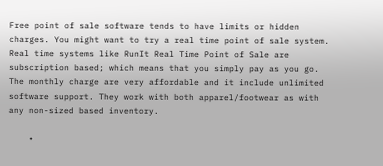Free point of sale software tends to have limits or hidden charges. You might want to try a real time point of sale system. Real time systems like RunIt Real Time Point of Sale are subscription based; which means that you simply pay as you go. The monthly charge are very affordable and it include unlimited software support. They work with both apparel/footwear as with any non-sized based inventory.

    •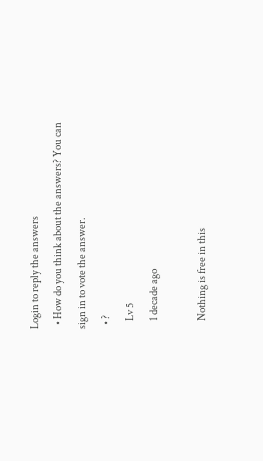Login to reply the answers
  • How do you think about the answers? You can sign in to vote the answer.
  • ?
    Lv 5
    1 decade ago

    Nothing is free in this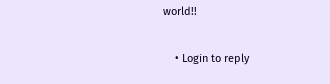world!!

    • Login to reply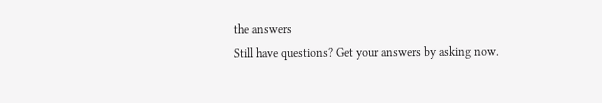the answers
Still have questions? Get your answers by asking now.